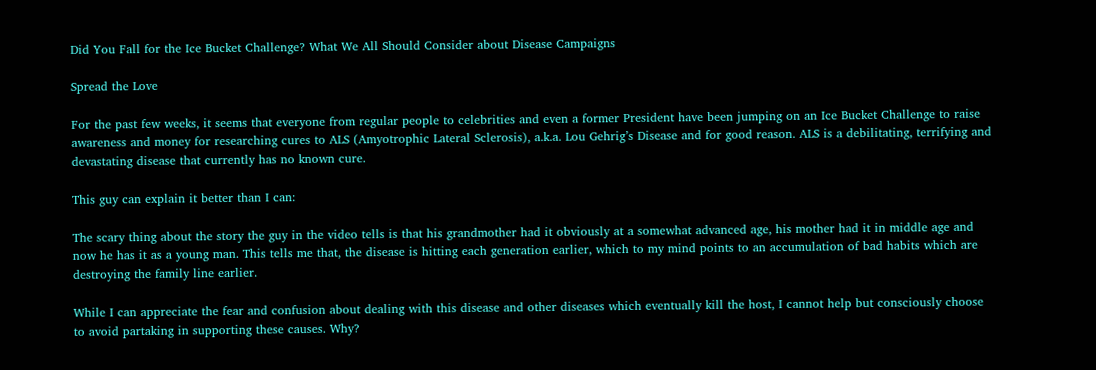Did You Fall for the Ice Bucket Challenge? What We All Should Consider about Disease Campaigns

Spread the Love

For the past few weeks, it seems that everyone from regular people to celebrities and even a former President have been jumping on an Ice Bucket Challenge to raise awareness and money for researching cures to ALS (Amyotrophic Lateral Sclerosis), a.k.a. Lou Gehrig’s Disease and for good reason. ALS is a debilitating, terrifying and devastating disease that currently has no known cure.

This guy can explain it better than I can:

The scary thing about the story the guy in the video tells is that his grandmother had it obviously at a somewhat advanced age, his mother had it in middle age and now he has it as a young man. This tells me that, the disease is hitting each generation earlier, which to my mind points to an accumulation of bad habits which are destroying the family line earlier.

While I can appreciate the fear and confusion about dealing with this disease and other diseases which eventually kill the host, I cannot help but consciously choose to avoid partaking in supporting these causes. Why?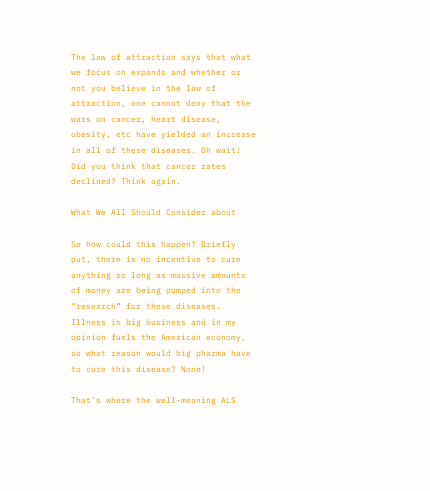The law of attraction says that what we focus on expands and whether or not you believe in the law of attraction, one cannot deny that the wars on cancer, heart disease, obesity, etc have yielded an increase in all of these diseases. Oh wait! Did you think that cancer rates declined? Think again.

What We All Should Consider about

So how could this happen? Briefly put, there is no incentive to cure anything so long as massive amounts of money are being pumped into the “research” for these diseases. Illness is big business and in my opinion fuels the American economy, so what reason would big pharma have to cure this disease? None!

That’s where the well-meaning ALS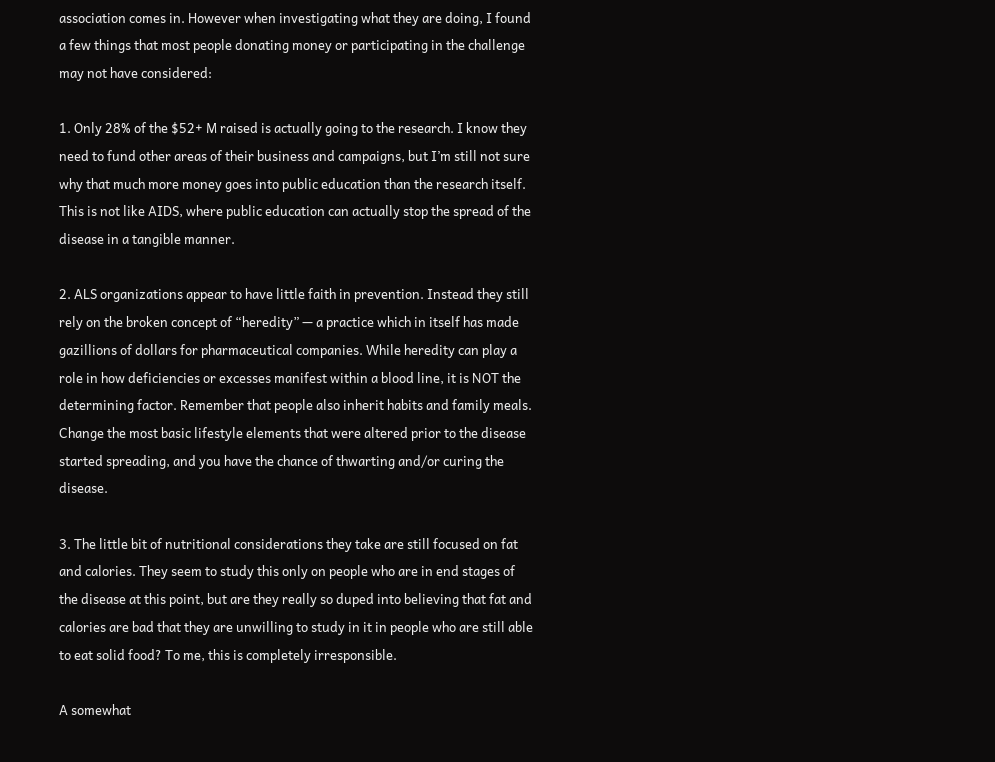association comes in. However when investigating what they are doing, I found a few things that most people donating money or participating in the challenge may not have considered:

1. Only 28% of the $52+ M raised is actually going to the research. I know they need to fund other areas of their business and campaigns, but I’m still not sure why that much more money goes into public education than the research itself. This is not like AIDS, where public education can actually stop the spread of the disease in a tangible manner.

2. ALS organizations appear to have little faith in prevention. Instead they still rely on the broken concept of “heredity” — a practice which in itself has made gazillions of dollars for pharmaceutical companies. While heredity can play a role in how deficiencies or excesses manifest within a blood line, it is NOT the determining factor. Remember that people also inherit habits and family meals. Change the most basic lifestyle elements that were altered prior to the disease started spreading, and you have the chance of thwarting and/or curing the disease.

3. The little bit of nutritional considerations they take are still focused on fat and calories. They seem to study this only on people who are in end stages of the disease at this point, but are they really so duped into believing that fat and calories are bad that they are unwilling to study in it in people who are still able to eat solid food? To me, this is completely irresponsible.

A somewhat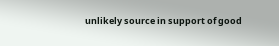unlikely source in support of good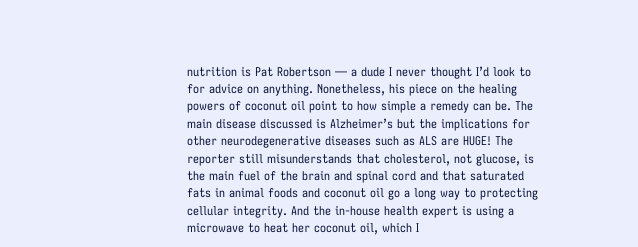nutrition is Pat Robertson — a dude I never thought I’d look to for advice on anything. Nonetheless, his piece on the healing powers of coconut oil point to how simple a remedy can be. The main disease discussed is Alzheimer’s but the implications for other neurodegenerative diseases such as ALS are HUGE! The reporter still misunderstands that cholesterol, not glucose, is the main fuel of the brain and spinal cord and that saturated fats in animal foods and coconut oil go a long way to protecting cellular integrity. And the in-house health expert is using a microwave to heat her coconut oil, which I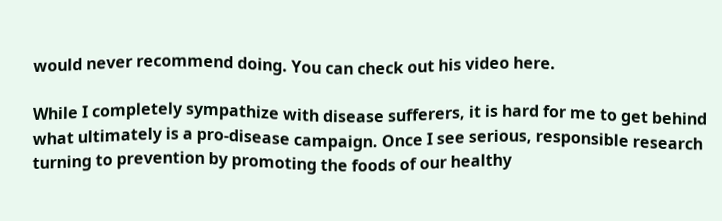would never recommend doing. You can check out his video here.

While I completely sympathize with disease sufferers, it is hard for me to get behind what ultimately is a pro-disease campaign. Once I see serious, responsible research turning to prevention by promoting the foods of our healthy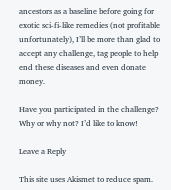ancestors as a baseline before going for exotic sci-fi-like remedies (not profitable unfortunately), I’ll be more than glad to accept any challenge, tag people to help end these diseases and even donate money.

Have you participated in the challenge? Why or why not? I’d like to know!

Leave a Reply

This site uses Akismet to reduce spam.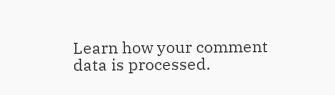Learn how your comment data is processed.